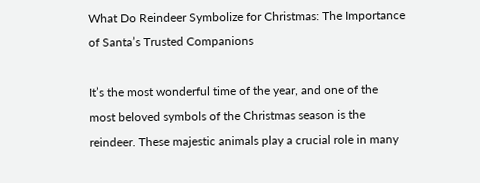What Do Reindeer Symbolize for Christmas: The Importance of Santa’s Trusted Companions

It’s the most wonderful time of the year, and one of the most beloved symbols of the Christmas season is the reindeer. These majestic animals play a crucial role in many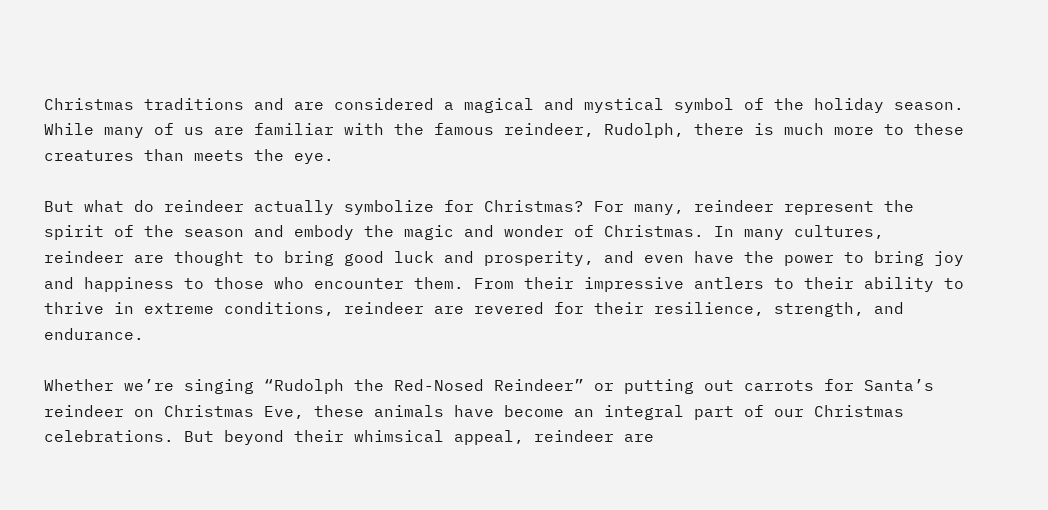Christmas traditions and are considered a magical and mystical symbol of the holiday season. While many of us are familiar with the famous reindeer, Rudolph, there is much more to these creatures than meets the eye.

But what do reindeer actually symbolize for Christmas? For many, reindeer represent the spirit of the season and embody the magic and wonder of Christmas. In many cultures, reindeer are thought to bring good luck and prosperity, and even have the power to bring joy and happiness to those who encounter them. From their impressive antlers to their ability to thrive in extreme conditions, reindeer are revered for their resilience, strength, and endurance.

Whether we’re singing “Rudolph the Red-Nosed Reindeer” or putting out carrots for Santa’s reindeer on Christmas Eve, these animals have become an integral part of our Christmas celebrations. But beyond their whimsical appeal, reindeer are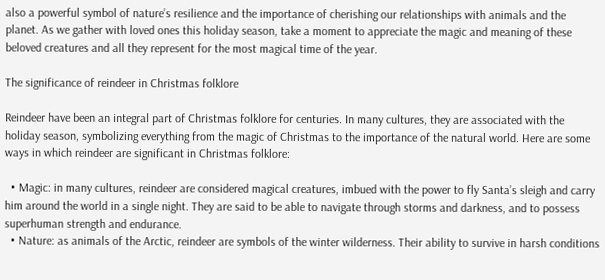also a powerful symbol of nature’s resilience and the importance of cherishing our relationships with animals and the planet. As we gather with loved ones this holiday season, take a moment to appreciate the magic and meaning of these beloved creatures and all they represent for the most magical time of the year.

The significance of reindeer in Christmas folklore

Reindeer have been an integral part of Christmas folklore for centuries. In many cultures, they are associated with the holiday season, symbolizing everything from the magic of Christmas to the importance of the natural world. Here are some ways in which reindeer are significant in Christmas folklore:

  • Magic: in many cultures, reindeer are considered magical creatures, imbued with the power to fly Santa’s sleigh and carry him around the world in a single night. They are said to be able to navigate through storms and darkness, and to possess superhuman strength and endurance.
  • Nature: as animals of the Arctic, reindeer are symbols of the winter wilderness. Their ability to survive in harsh conditions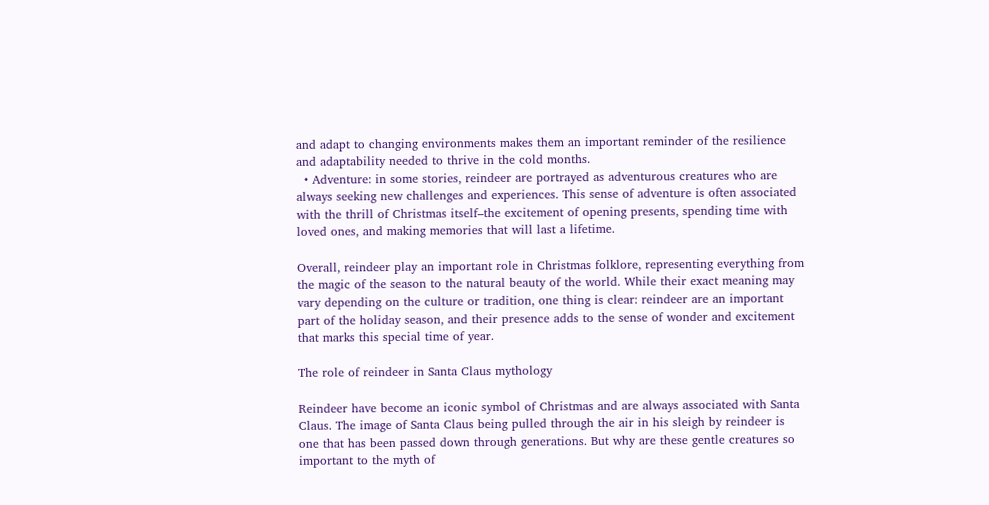and adapt to changing environments makes them an important reminder of the resilience and adaptability needed to thrive in the cold months.
  • Adventure: in some stories, reindeer are portrayed as adventurous creatures who are always seeking new challenges and experiences. This sense of adventure is often associated with the thrill of Christmas itself–the excitement of opening presents, spending time with loved ones, and making memories that will last a lifetime.

Overall, reindeer play an important role in Christmas folklore, representing everything from the magic of the season to the natural beauty of the world. While their exact meaning may vary depending on the culture or tradition, one thing is clear: reindeer are an important part of the holiday season, and their presence adds to the sense of wonder and excitement that marks this special time of year.

The role of reindeer in Santa Claus mythology

Reindeer have become an iconic symbol of Christmas and are always associated with Santa Claus. The image of Santa Claus being pulled through the air in his sleigh by reindeer is one that has been passed down through generations. But why are these gentle creatures so important to the myth of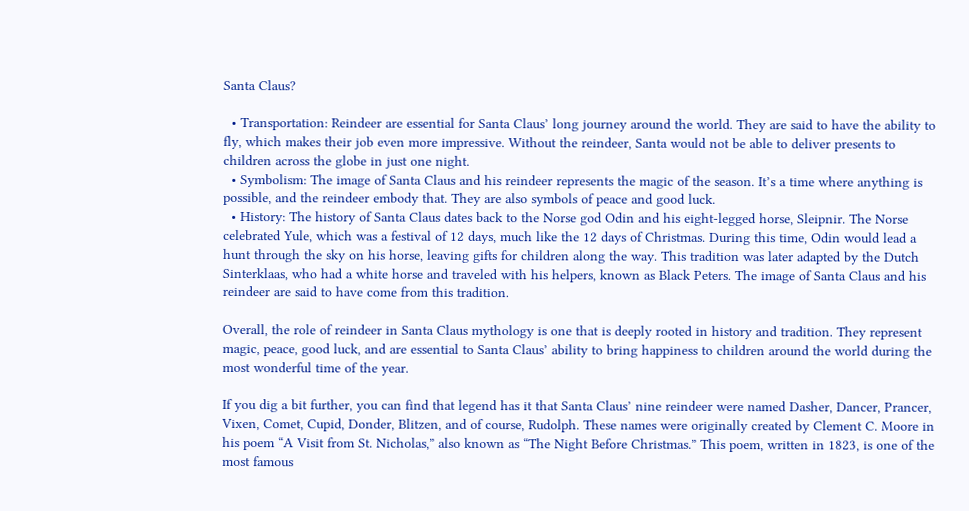Santa Claus?

  • Transportation: Reindeer are essential for Santa Claus’ long journey around the world. They are said to have the ability to fly, which makes their job even more impressive. Without the reindeer, Santa would not be able to deliver presents to children across the globe in just one night.
  • Symbolism: The image of Santa Claus and his reindeer represents the magic of the season. It’s a time where anything is possible, and the reindeer embody that. They are also symbols of peace and good luck.
  • History: The history of Santa Claus dates back to the Norse god Odin and his eight-legged horse, Sleipnir. The Norse celebrated Yule, which was a festival of 12 days, much like the 12 days of Christmas. During this time, Odin would lead a hunt through the sky on his horse, leaving gifts for children along the way. This tradition was later adapted by the Dutch Sinterklaas, who had a white horse and traveled with his helpers, known as Black Peters. The image of Santa Claus and his reindeer are said to have come from this tradition.

Overall, the role of reindeer in Santa Claus mythology is one that is deeply rooted in history and tradition. They represent magic, peace, good luck, and are essential to Santa Claus’ ability to bring happiness to children around the world during the most wonderful time of the year.

If you dig a bit further, you can find that legend has it that Santa Claus’ nine reindeer were named Dasher, Dancer, Prancer, Vixen, Comet, Cupid, Donder, Blitzen, and of course, Rudolph. These names were originally created by Clement C. Moore in his poem “A Visit from St. Nicholas,” also known as “The Night Before Christmas.” This poem, written in 1823, is one of the most famous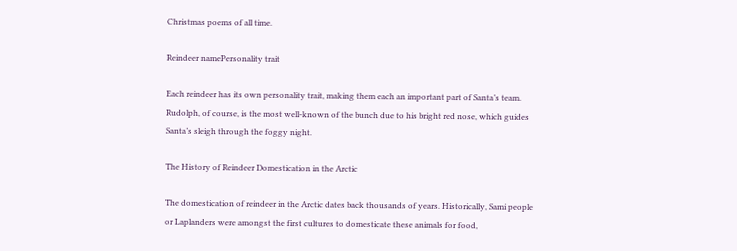Christmas poems of all time.

Reindeer namePersonality trait

Each reindeer has its own personality trait, making them each an important part of Santa’s team. Rudolph, of course, is the most well-known of the bunch due to his bright red nose, which guides Santa’s sleigh through the foggy night.

The History of Reindeer Domestication in the Arctic

The domestication of reindeer in the Arctic dates back thousands of years. Historically, Sami people or Laplanders were amongst the first cultures to domesticate these animals for food,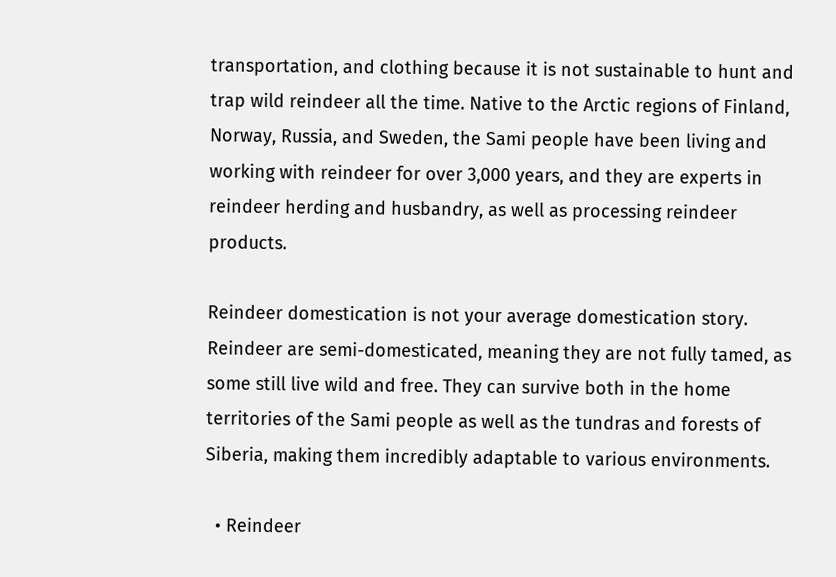transportation, and clothing because it is not sustainable to hunt and trap wild reindeer all the time. Native to the Arctic regions of Finland, Norway, Russia, and Sweden, the Sami people have been living and working with reindeer for over 3,000 years, and they are experts in reindeer herding and husbandry, as well as processing reindeer products.

Reindeer domestication is not your average domestication story. Reindeer are semi-domesticated, meaning they are not fully tamed, as some still live wild and free. They can survive both in the home territories of the Sami people as well as the tundras and forests of Siberia, making them incredibly adaptable to various environments.

  • Reindeer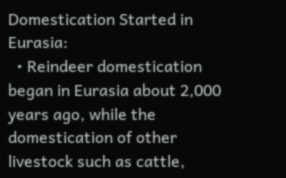Domestication Started in Eurasia:
  • Reindeer domestication began in Eurasia about 2,000 years ago, while the domestication of other livestock such as cattle,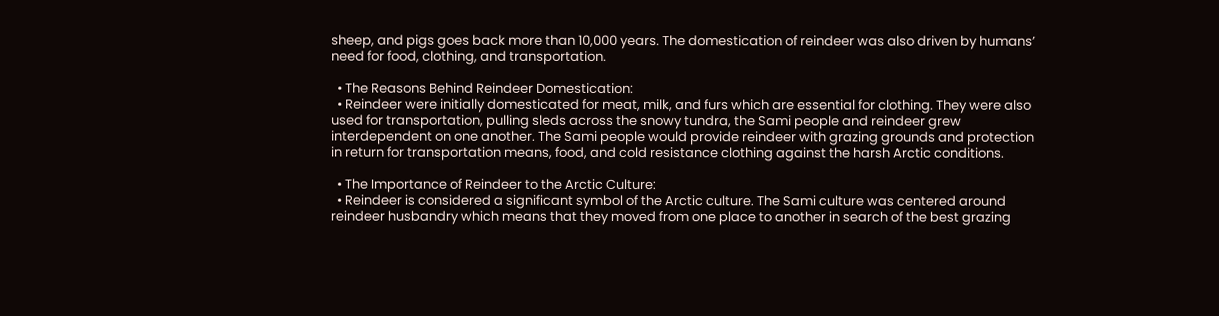sheep, and pigs goes back more than 10,000 years. The domestication of reindeer was also driven by humans’ need for food, clothing, and transportation.

  • The Reasons Behind Reindeer Domestication:
  • Reindeer were initially domesticated for meat, milk, and furs which are essential for clothing. They were also used for transportation, pulling sleds across the snowy tundra, the Sami people and reindeer grew interdependent on one another. The Sami people would provide reindeer with grazing grounds and protection in return for transportation means, food, and cold resistance clothing against the harsh Arctic conditions.

  • The Importance of Reindeer to the Arctic Culture:
  • Reindeer is considered a significant symbol of the Arctic culture. The Sami culture was centered around reindeer husbandry which means that they moved from one place to another in search of the best grazing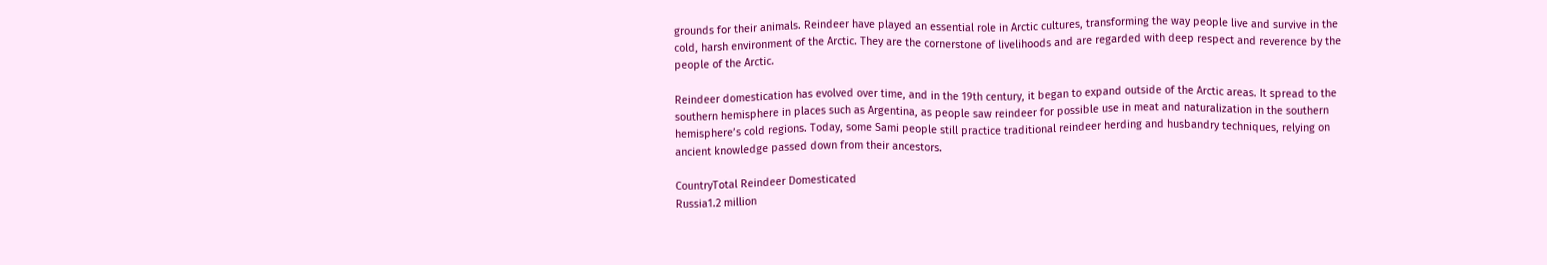grounds for their animals. Reindeer have played an essential role in Arctic cultures, transforming the way people live and survive in the cold, harsh environment of the Arctic. They are the cornerstone of livelihoods and are regarded with deep respect and reverence by the people of the Arctic.

Reindeer domestication has evolved over time, and in the 19th century, it began to expand outside of the Arctic areas. It spread to the southern hemisphere in places such as Argentina, as people saw reindeer for possible use in meat and naturalization in the southern hemisphere’s cold regions. Today, some Sami people still practice traditional reindeer herding and husbandry techniques, relying on ancient knowledge passed down from their ancestors.

CountryTotal Reindeer Domesticated
Russia1.2 million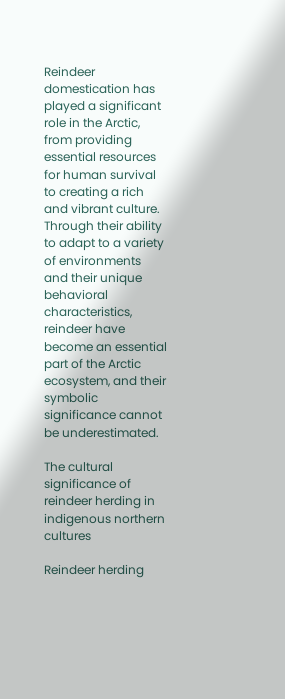Reindeer domestication has played a significant role in the Arctic, from providing essential resources for human survival to creating a rich and vibrant culture. Through their ability to adapt to a variety of environments and their unique behavioral characteristics, reindeer have become an essential part of the Arctic ecosystem, and their symbolic significance cannot be underestimated.

The cultural significance of reindeer herding in indigenous northern cultures

Reindeer herding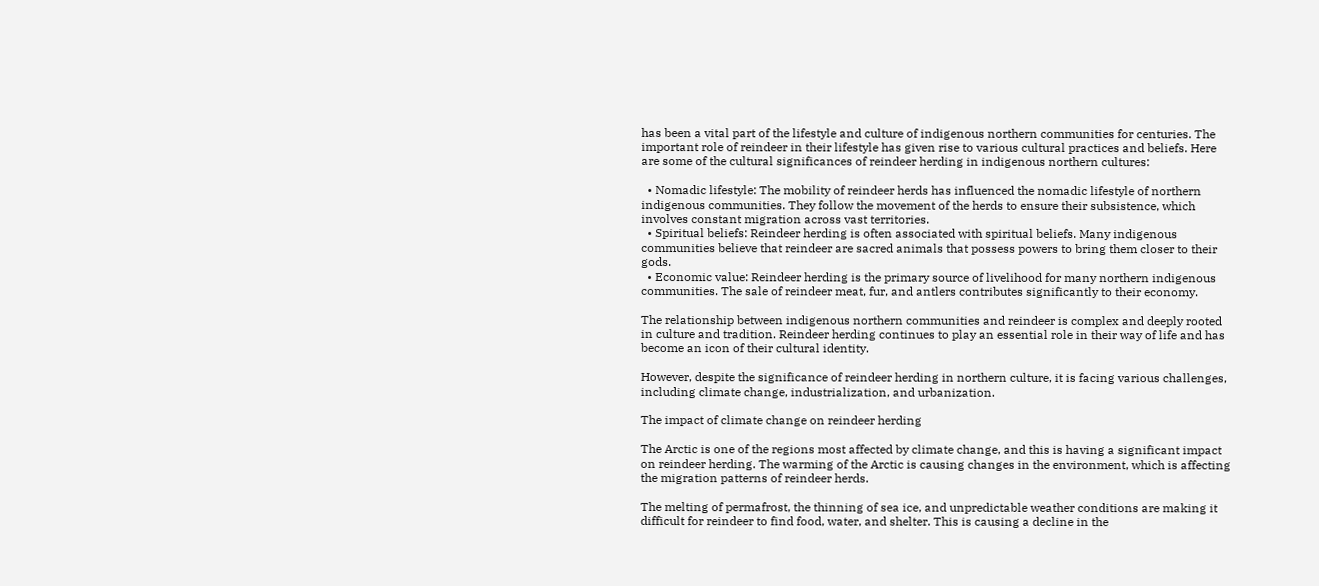has been a vital part of the lifestyle and culture of indigenous northern communities for centuries. The important role of reindeer in their lifestyle has given rise to various cultural practices and beliefs. Here are some of the cultural significances of reindeer herding in indigenous northern cultures:

  • Nomadic lifestyle: The mobility of reindeer herds has influenced the nomadic lifestyle of northern indigenous communities. They follow the movement of the herds to ensure their subsistence, which involves constant migration across vast territories.
  • Spiritual beliefs: Reindeer herding is often associated with spiritual beliefs. Many indigenous communities believe that reindeer are sacred animals that possess powers to bring them closer to their gods.
  • Economic value: Reindeer herding is the primary source of livelihood for many northern indigenous communities. The sale of reindeer meat, fur, and antlers contributes significantly to their economy.

The relationship between indigenous northern communities and reindeer is complex and deeply rooted in culture and tradition. Reindeer herding continues to play an essential role in their way of life and has become an icon of their cultural identity.

However, despite the significance of reindeer herding in northern culture, it is facing various challenges, including climate change, industrialization, and urbanization.

The impact of climate change on reindeer herding

The Arctic is one of the regions most affected by climate change, and this is having a significant impact on reindeer herding. The warming of the Arctic is causing changes in the environment, which is affecting the migration patterns of reindeer herds.

The melting of permafrost, the thinning of sea ice, and unpredictable weather conditions are making it difficult for reindeer to find food, water, and shelter. This is causing a decline in the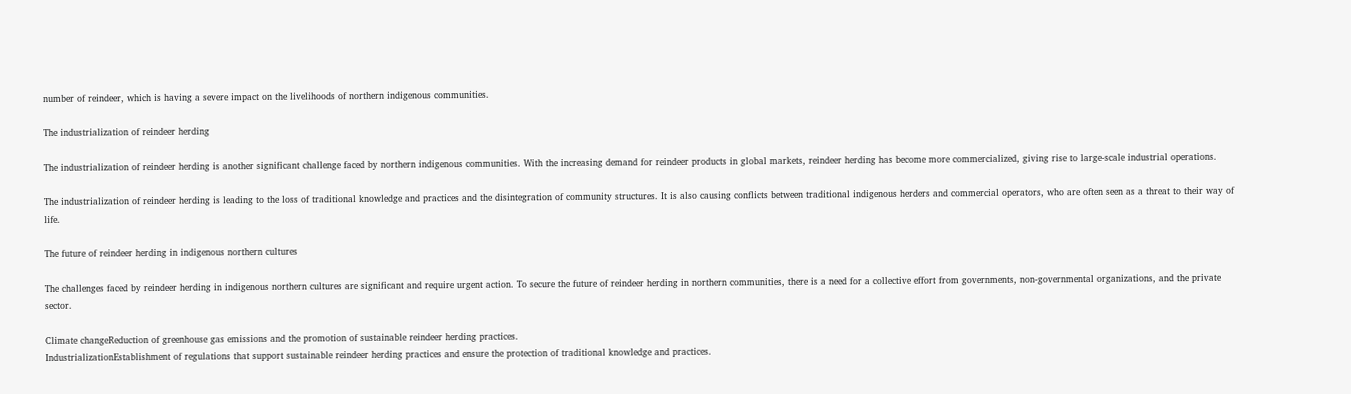number of reindeer, which is having a severe impact on the livelihoods of northern indigenous communities.

The industrialization of reindeer herding

The industrialization of reindeer herding is another significant challenge faced by northern indigenous communities. With the increasing demand for reindeer products in global markets, reindeer herding has become more commercialized, giving rise to large-scale industrial operations.

The industrialization of reindeer herding is leading to the loss of traditional knowledge and practices and the disintegration of community structures. It is also causing conflicts between traditional indigenous herders and commercial operators, who are often seen as a threat to their way of life.

The future of reindeer herding in indigenous northern cultures

The challenges faced by reindeer herding in indigenous northern cultures are significant and require urgent action. To secure the future of reindeer herding in northern communities, there is a need for a collective effort from governments, non-governmental organizations, and the private sector.

Climate changeReduction of greenhouse gas emissions and the promotion of sustainable reindeer herding practices.
IndustrializationEstablishment of regulations that support sustainable reindeer herding practices and ensure the protection of traditional knowledge and practices.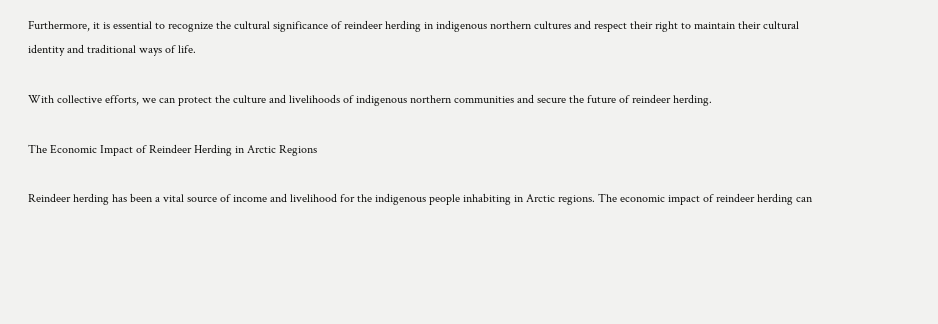Furthermore, it is essential to recognize the cultural significance of reindeer herding in indigenous northern cultures and respect their right to maintain their cultural identity and traditional ways of life.

With collective efforts, we can protect the culture and livelihoods of indigenous northern communities and secure the future of reindeer herding.

The Economic Impact of Reindeer Herding in Arctic Regions

Reindeer herding has been a vital source of income and livelihood for the indigenous people inhabiting in Arctic regions. The economic impact of reindeer herding can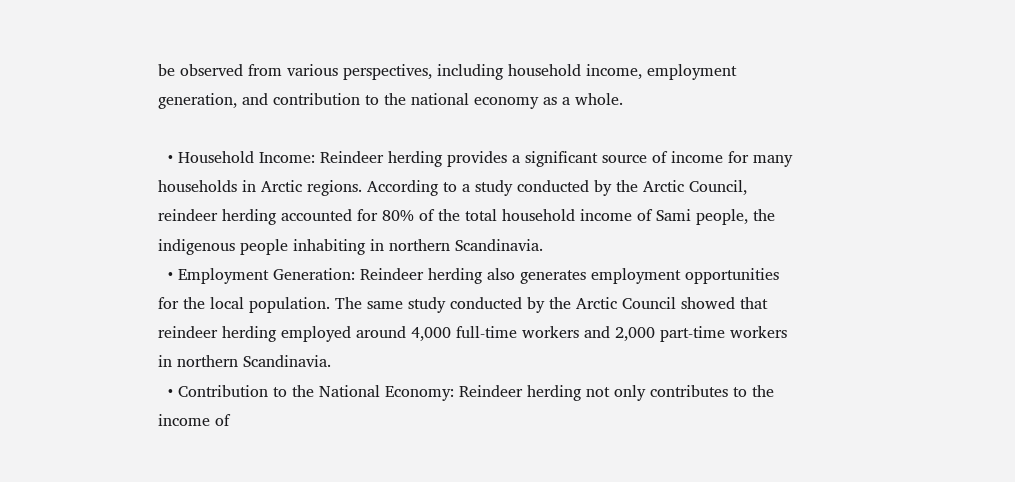be observed from various perspectives, including household income, employment generation, and contribution to the national economy as a whole.

  • Household Income: Reindeer herding provides a significant source of income for many households in Arctic regions. According to a study conducted by the Arctic Council, reindeer herding accounted for 80% of the total household income of Sami people, the indigenous people inhabiting in northern Scandinavia.
  • Employment Generation: Reindeer herding also generates employment opportunities for the local population. The same study conducted by the Arctic Council showed that reindeer herding employed around 4,000 full-time workers and 2,000 part-time workers in northern Scandinavia.
  • Contribution to the National Economy: Reindeer herding not only contributes to the income of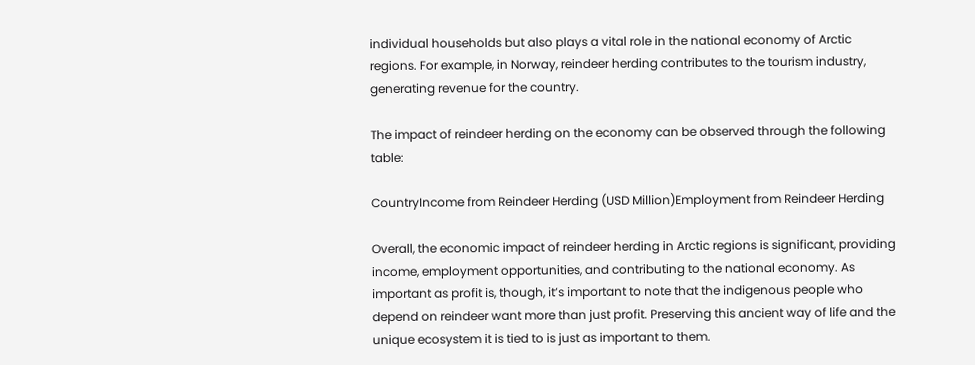individual households but also plays a vital role in the national economy of Arctic regions. For example, in Norway, reindeer herding contributes to the tourism industry, generating revenue for the country.

The impact of reindeer herding on the economy can be observed through the following table:

CountryIncome from Reindeer Herding (USD Million)Employment from Reindeer Herding

Overall, the economic impact of reindeer herding in Arctic regions is significant, providing income, employment opportunities, and contributing to the national economy. As important as profit is, though, it’s important to note that the indigenous people who depend on reindeer want more than just profit. Preserving this ancient way of life and the unique ecosystem it is tied to is just as important to them.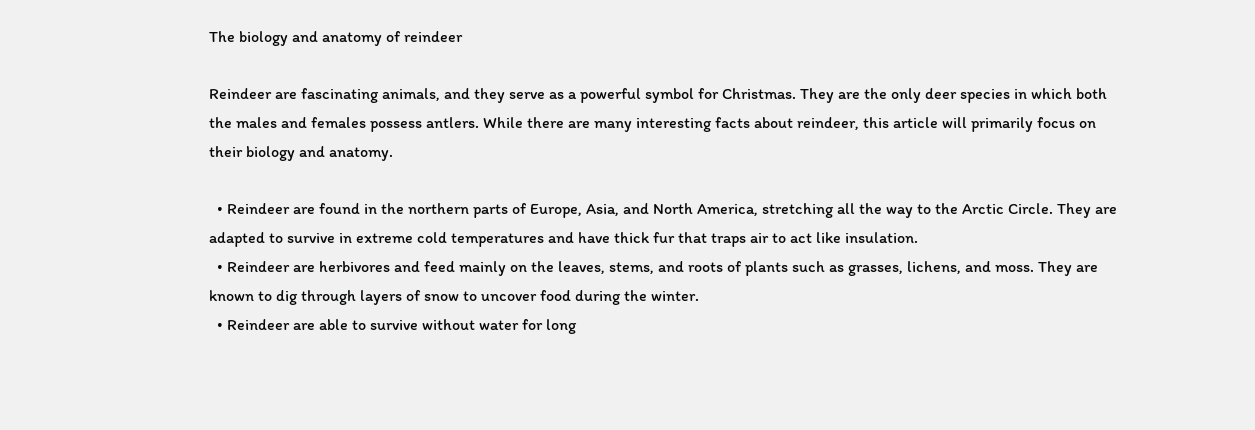The biology and anatomy of reindeer

Reindeer are fascinating animals, and they serve as a powerful symbol for Christmas. They are the only deer species in which both the males and females possess antlers. While there are many interesting facts about reindeer, this article will primarily focus on their biology and anatomy.

  • Reindeer are found in the northern parts of Europe, Asia, and North America, stretching all the way to the Arctic Circle. They are adapted to survive in extreme cold temperatures and have thick fur that traps air to act like insulation.
  • Reindeer are herbivores and feed mainly on the leaves, stems, and roots of plants such as grasses, lichens, and moss. They are known to dig through layers of snow to uncover food during the winter.
  • Reindeer are able to survive without water for long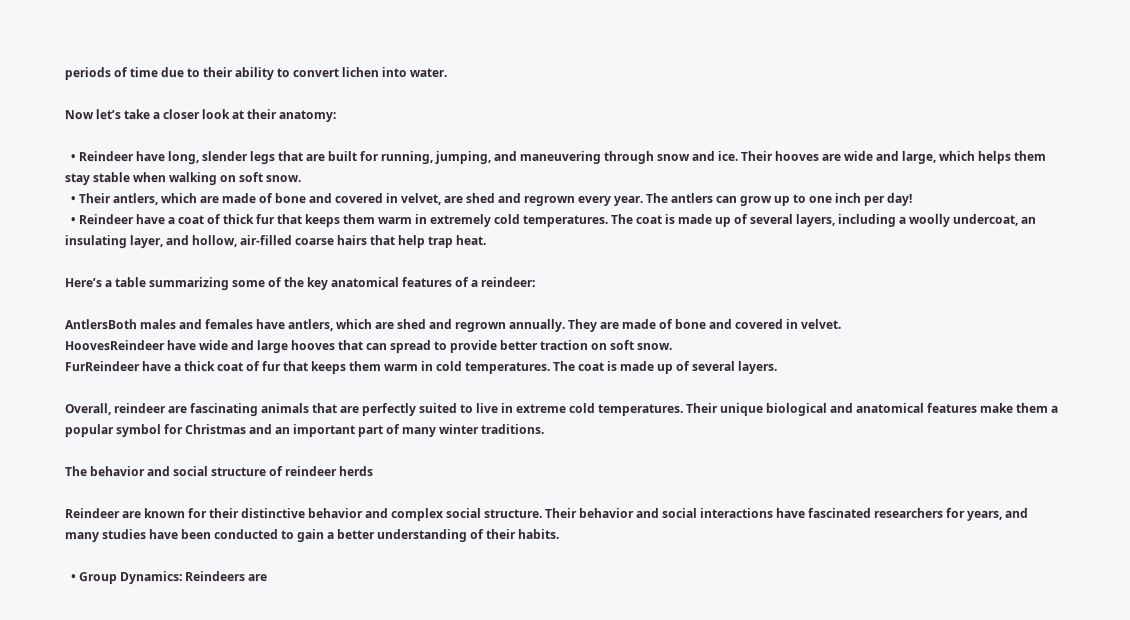periods of time due to their ability to convert lichen into water.

Now let’s take a closer look at their anatomy:

  • Reindeer have long, slender legs that are built for running, jumping, and maneuvering through snow and ice. Their hooves are wide and large, which helps them stay stable when walking on soft snow.
  • Their antlers, which are made of bone and covered in velvet, are shed and regrown every year. The antlers can grow up to one inch per day!
  • Reindeer have a coat of thick fur that keeps them warm in extremely cold temperatures. The coat is made up of several layers, including a woolly undercoat, an insulating layer, and hollow, air-filled coarse hairs that help trap heat.

Here’s a table summarizing some of the key anatomical features of a reindeer:

AntlersBoth males and females have antlers, which are shed and regrown annually. They are made of bone and covered in velvet.
HoovesReindeer have wide and large hooves that can spread to provide better traction on soft snow.
FurReindeer have a thick coat of fur that keeps them warm in cold temperatures. The coat is made up of several layers.

Overall, reindeer are fascinating animals that are perfectly suited to live in extreme cold temperatures. Their unique biological and anatomical features make them a popular symbol for Christmas and an important part of many winter traditions.

The behavior and social structure of reindeer herds

Reindeer are known for their distinctive behavior and complex social structure. Their behavior and social interactions have fascinated researchers for years, and many studies have been conducted to gain a better understanding of their habits.

  • Group Dynamics: Reindeers are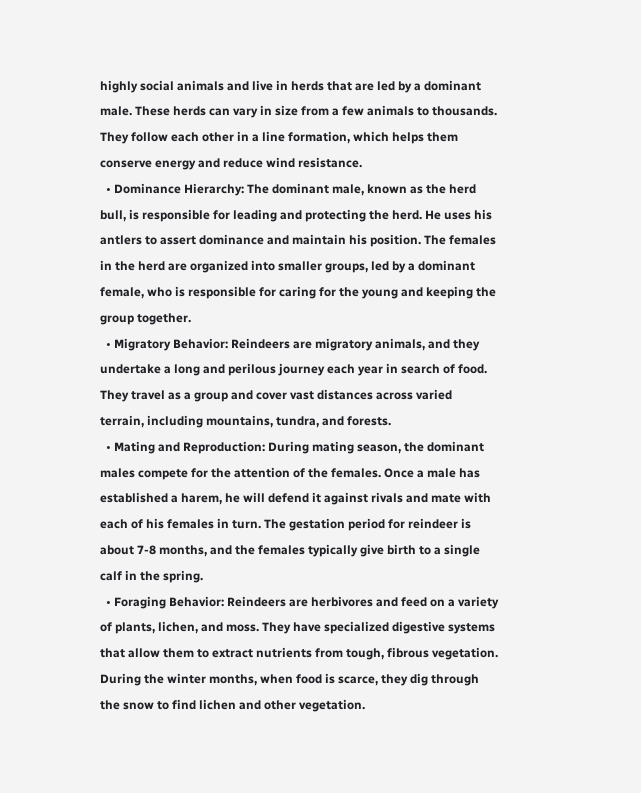highly social animals and live in herds that are led by a dominant male. These herds can vary in size from a few animals to thousands. They follow each other in a line formation, which helps them conserve energy and reduce wind resistance.
  • Dominance Hierarchy: The dominant male, known as the herd bull, is responsible for leading and protecting the herd. He uses his antlers to assert dominance and maintain his position. The females in the herd are organized into smaller groups, led by a dominant female, who is responsible for caring for the young and keeping the group together.
  • Migratory Behavior: Reindeers are migratory animals, and they undertake a long and perilous journey each year in search of food. They travel as a group and cover vast distances across varied terrain, including mountains, tundra, and forests.
  • Mating and Reproduction: During mating season, the dominant males compete for the attention of the females. Once a male has established a harem, he will defend it against rivals and mate with each of his females in turn. The gestation period for reindeer is about 7-8 months, and the females typically give birth to a single calf in the spring.
  • Foraging Behavior: Reindeers are herbivores and feed on a variety of plants, lichen, and moss. They have specialized digestive systems that allow them to extract nutrients from tough, fibrous vegetation. During the winter months, when food is scarce, they dig through the snow to find lichen and other vegetation.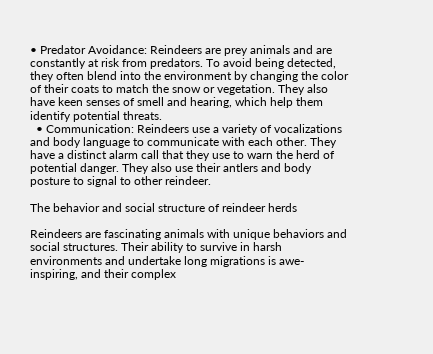• Predator Avoidance: Reindeers are prey animals and are constantly at risk from predators. To avoid being detected, they often blend into the environment by changing the color of their coats to match the snow or vegetation. They also have keen senses of smell and hearing, which help them identify potential threats.
  • Communication: Reindeers use a variety of vocalizations and body language to communicate with each other. They have a distinct alarm call that they use to warn the herd of potential danger. They also use their antlers and body posture to signal to other reindeer.

The behavior and social structure of reindeer herds

Reindeers are fascinating animals with unique behaviors and social structures. Their ability to survive in harsh environments and undertake long migrations is awe-inspiring, and their complex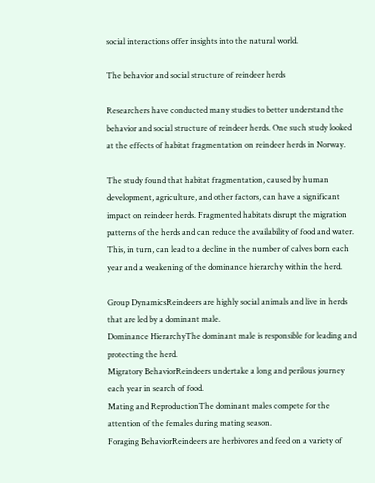social interactions offer insights into the natural world.

The behavior and social structure of reindeer herds

Researchers have conducted many studies to better understand the behavior and social structure of reindeer herds. One such study looked at the effects of habitat fragmentation on reindeer herds in Norway.

The study found that habitat fragmentation, caused by human development, agriculture, and other factors, can have a significant impact on reindeer herds. Fragmented habitats disrupt the migration patterns of the herds and can reduce the availability of food and water. This, in turn, can lead to a decline in the number of calves born each year and a weakening of the dominance hierarchy within the herd.

Group DynamicsReindeers are highly social animals and live in herds that are led by a dominant male.
Dominance HierarchyThe dominant male is responsible for leading and protecting the herd.
Migratory BehaviorReindeers undertake a long and perilous journey each year in search of food.
Mating and ReproductionThe dominant males compete for the attention of the females during mating season.
Foraging BehaviorReindeers are herbivores and feed on a variety of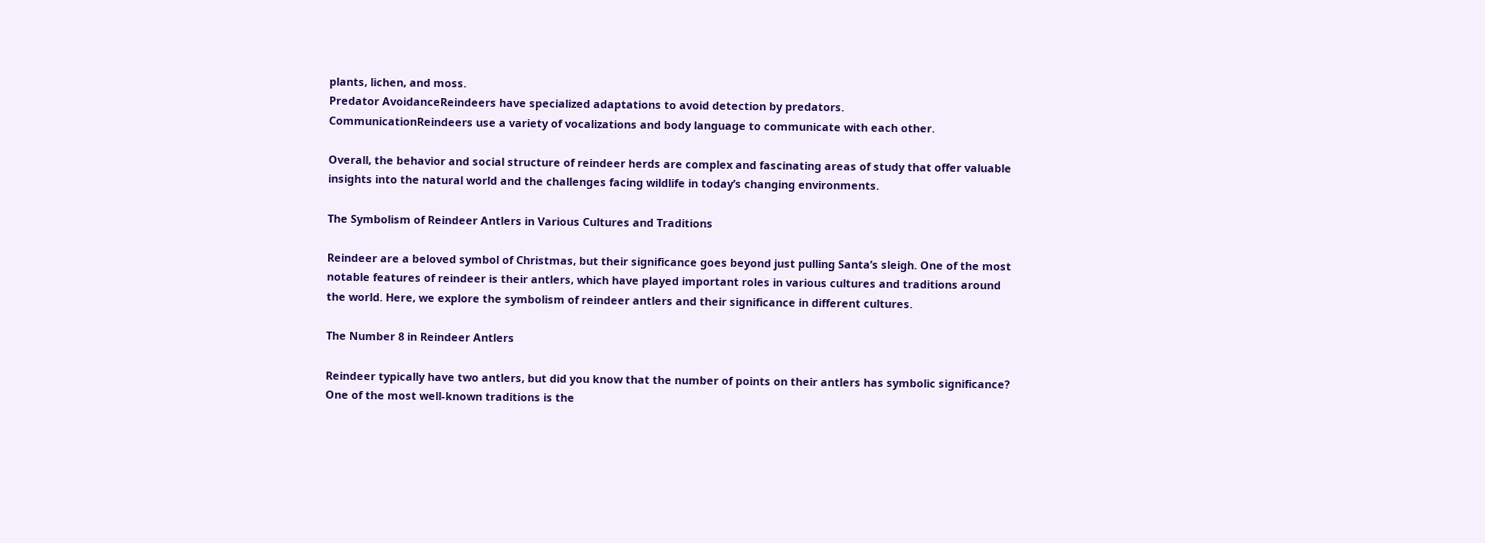plants, lichen, and moss.
Predator AvoidanceReindeers have specialized adaptations to avoid detection by predators.
CommunicationReindeers use a variety of vocalizations and body language to communicate with each other.

Overall, the behavior and social structure of reindeer herds are complex and fascinating areas of study that offer valuable insights into the natural world and the challenges facing wildlife in today’s changing environments.

The Symbolism of Reindeer Antlers in Various Cultures and Traditions

Reindeer are a beloved symbol of Christmas, but their significance goes beyond just pulling Santa’s sleigh. One of the most notable features of reindeer is their antlers, which have played important roles in various cultures and traditions around the world. Here, we explore the symbolism of reindeer antlers and their significance in different cultures.

The Number 8 in Reindeer Antlers

Reindeer typically have two antlers, but did you know that the number of points on their antlers has symbolic significance? One of the most well-known traditions is the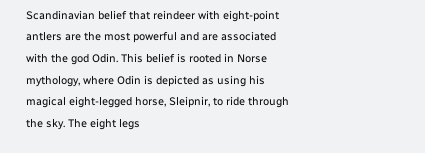Scandinavian belief that reindeer with eight-point antlers are the most powerful and are associated with the god Odin. This belief is rooted in Norse mythology, where Odin is depicted as using his magical eight-legged horse, Sleipnir, to ride through the sky. The eight legs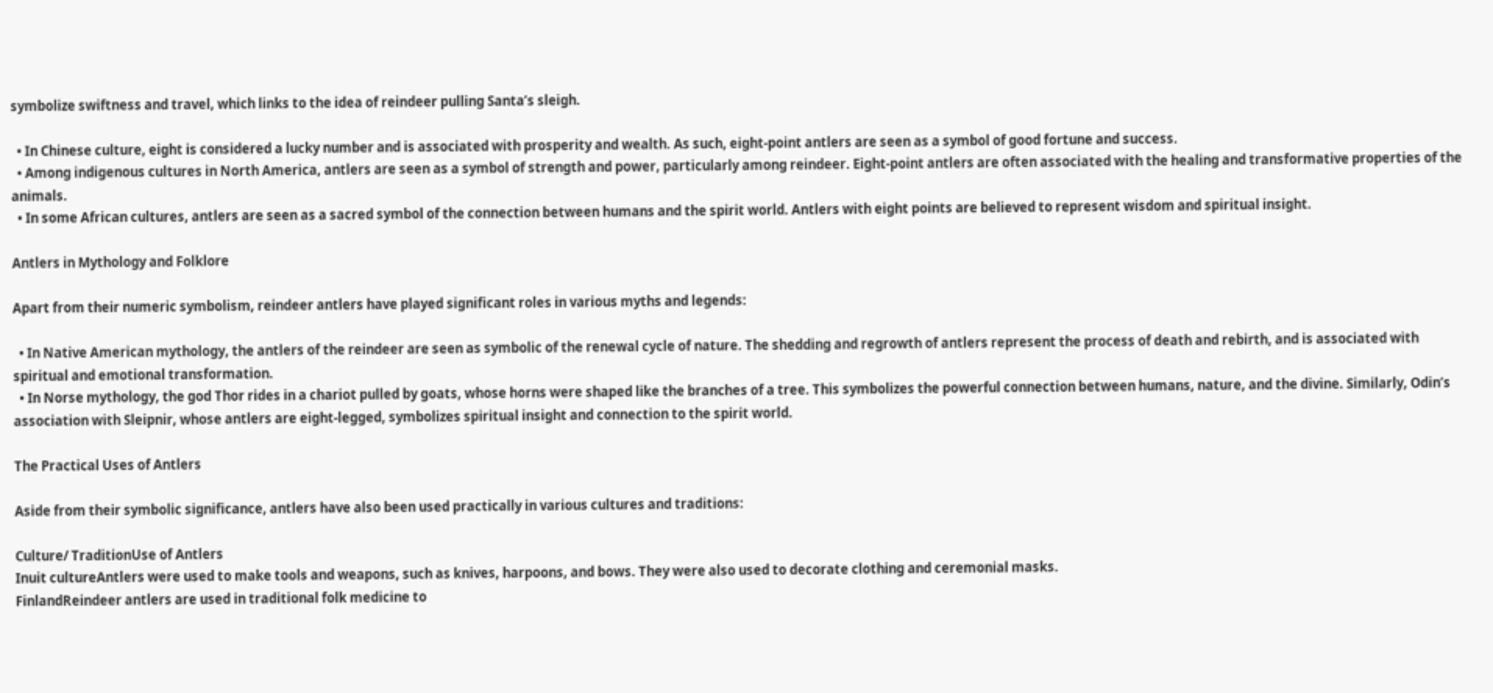symbolize swiftness and travel, which links to the idea of reindeer pulling Santa’s sleigh.

  • In Chinese culture, eight is considered a lucky number and is associated with prosperity and wealth. As such, eight-point antlers are seen as a symbol of good fortune and success.
  • Among indigenous cultures in North America, antlers are seen as a symbol of strength and power, particularly among reindeer. Eight-point antlers are often associated with the healing and transformative properties of the animals.
  • In some African cultures, antlers are seen as a sacred symbol of the connection between humans and the spirit world. Antlers with eight points are believed to represent wisdom and spiritual insight.

Antlers in Mythology and Folklore

Apart from their numeric symbolism, reindeer antlers have played significant roles in various myths and legends:

  • In Native American mythology, the antlers of the reindeer are seen as symbolic of the renewal cycle of nature. The shedding and regrowth of antlers represent the process of death and rebirth, and is associated with spiritual and emotional transformation.
  • In Norse mythology, the god Thor rides in a chariot pulled by goats, whose horns were shaped like the branches of a tree. This symbolizes the powerful connection between humans, nature, and the divine. Similarly, Odin’s association with Sleipnir, whose antlers are eight-legged, symbolizes spiritual insight and connection to the spirit world.

The Practical Uses of Antlers

Aside from their symbolic significance, antlers have also been used practically in various cultures and traditions:

Culture/ TraditionUse of Antlers
Inuit cultureAntlers were used to make tools and weapons, such as knives, harpoons, and bows. They were also used to decorate clothing and ceremonial masks.
FinlandReindeer antlers are used in traditional folk medicine to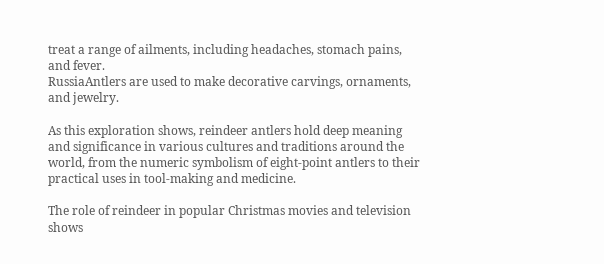treat a range of ailments, including headaches, stomach pains, and fever.
RussiaAntlers are used to make decorative carvings, ornaments, and jewelry.

As this exploration shows, reindeer antlers hold deep meaning and significance in various cultures and traditions around the world, from the numeric symbolism of eight-point antlers to their practical uses in tool-making and medicine.

The role of reindeer in popular Christmas movies and television shows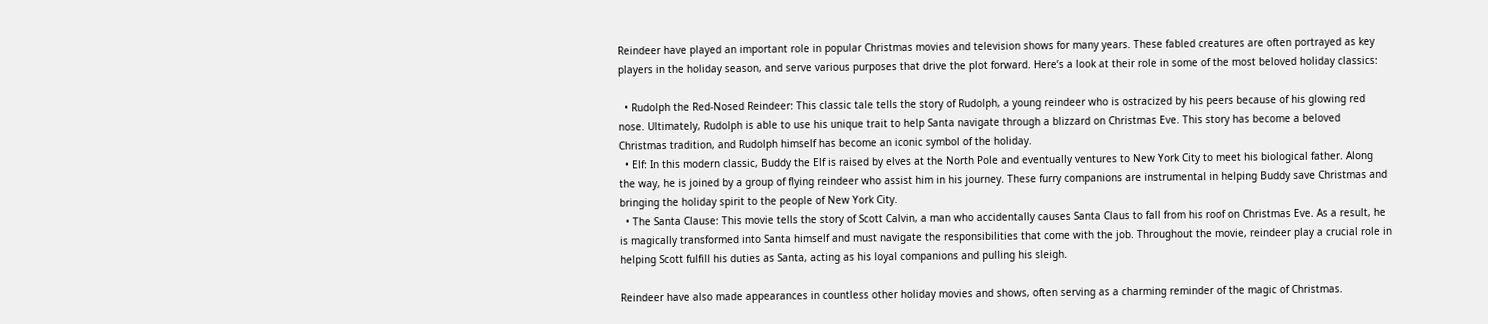Reindeer have played an important role in popular Christmas movies and television shows for many years. These fabled creatures are often portrayed as key players in the holiday season, and serve various purposes that drive the plot forward. Here’s a look at their role in some of the most beloved holiday classics:

  • Rudolph the Red-Nosed Reindeer: This classic tale tells the story of Rudolph, a young reindeer who is ostracized by his peers because of his glowing red nose. Ultimately, Rudolph is able to use his unique trait to help Santa navigate through a blizzard on Christmas Eve. This story has become a beloved Christmas tradition, and Rudolph himself has become an iconic symbol of the holiday.
  • Elf: In this modern classic, Buddy the Elf is raised by elves at the North Pole and eventually ventures to New York City to meet his biological father. Along the way, he is joined by a group of flying reindeer who assist him in his journey. These furry companions are instrumental in helping Buddy save Christmas and bringing the holiday spirit to the people of New York City.
  • The Santa Clause: This movie tells the story of Scott Calvin, a man who accidentally causes Santa Claus to fall from his roof on Christmas Eve. As a result, he is magically transformed into Santa himself and must navigate the responsibilities that come with the job. Throughout the movie, reindeer play a crucial role in helping Scott fulfill his duties as Santa, acting as his loyal companions and pulling his sleigh.

Reindeer have also made appearances in countless other holiday movies and shows, often serving as a charming reminder of the magic of Christmas.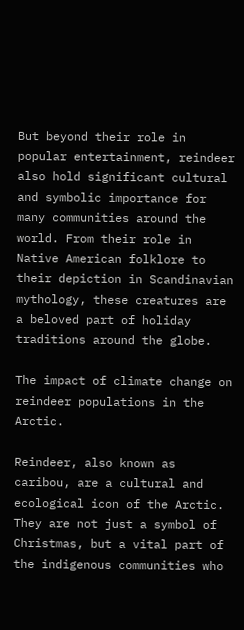But beyond their role in popular entertainment, reindeer also hold significant cultural and symbolic importance for many communities around the world. From their role in Native American folklore to their depiction in Scandinavian mythology, these creatures are a beloved part of holiday traditions around the globe.

The impact of climate change on reindeer populations in the Arctic.

Reindeer, also known as caribou, are a cultural and ecological icon of the Arctic. They are not just a symbol of Christmas, but a vital part of the indigenous communities who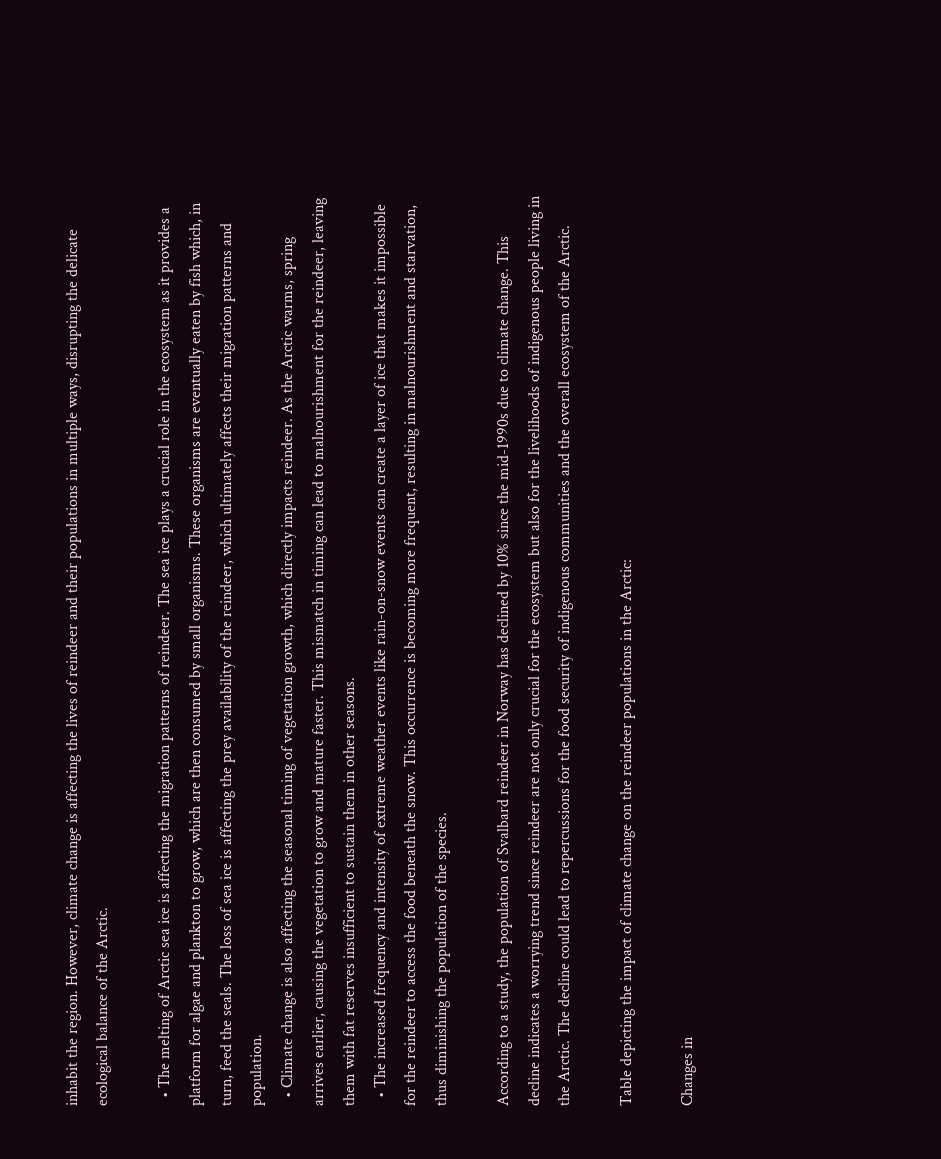inhabit the region. However, climate change is affecting the lives of reindeer and their populations in multiple ways, disrupting the delicate ecological balance of the Arctic.

  • The melting of Arctic sea ice is affecting the migration patterns of reindeer. The sea ice plays a crucial role in the ecosystem as it provides a platform for algae and plankton to grow, which are then consumed by small organisms. These organisms are eventually eaten by fish which, in turn, feed the seals. The loss of sea ice is affecting the prey availability of the reindeer, which ultimately affects their migration patterns and population.
  • Climate change is also affecting the seasonal timing of vegetation growth, which directly impacts reindeer. As the Arctic warms, spring arrives earlier, causing the vegetation to grow and mature faster. This mismatch in timing can lead to malnourishment for the reindeer, leaving them with fat reserves insufficient to sustain them in other seasons.
  • The increased frequency and intensity of extreme weather events like rain-on-snow events can create a layer of ice that makes it impossible for the reindeer to access the food beneath the snow. This occurrence is becoming more frequent, resulting in malnourishment and starvation, thus diminishing the population of the species.

According to a study, the population of Svalbard reindeer in Norway has declined by 10% since the mid-1990s due to climate change. This decline indicates a worrying trend since reindeer are not only crucial for the ecosystem but also for the livelihoods of indigenous people living in the Arctic. The decline could lead to repercussions for the food security of indigenous communities and the overall ecosystem of the Arctic.

Table depicting the impact of climate change on the reindeer populations in the Arctic:

Changes in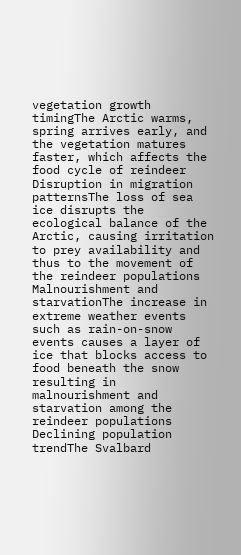vegetation growth timingThe Arctic warms, spring arrives early, and the vegetation matures faster, which affects the food cycle of reindeer
Disruption in migration patternsThe loss of sea ice disrupts the ecological balance of the Arctic, causing irritation to prey availability and thus to the movement of the reindeer populations
Malnourishment and starvationThe increase in extreme weather events such as rain-on-snow events causes a layer of ice that blocks access to food beneath the snow resulting in malnourishment and starvation among the reindeer populations
Declining population trendThe Svalbard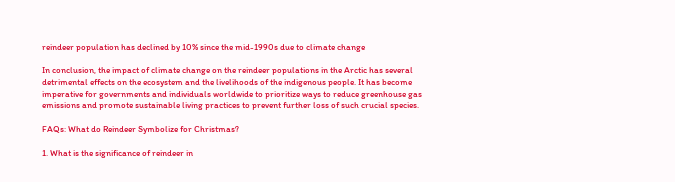reindeer population has declined by 10% since the mid-1990s due to climate change

In conclusion, the impact of climate change on the reindeer populations in the Arctic has several detrimental effects on the ecosystem and the livelihoods of the indigenous people. It has become imperative for governments and individuals worldwide to prioritize ways to reduce greenhouse gas emissions and promote sustainable living practices to prevent further loss of such crucial species.

FAQs: What do Reindeer Symbolize for Christmas?

1. What is the significance of reindeer in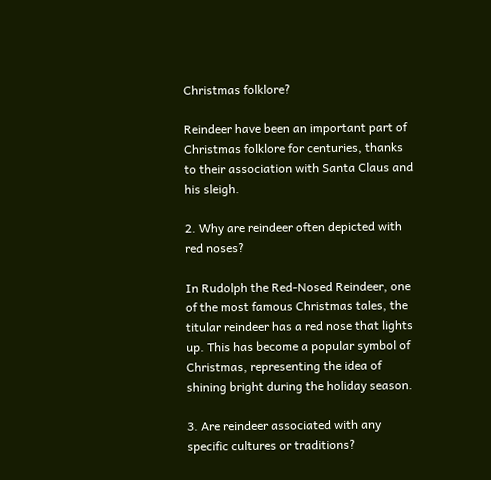Christmas folklore?

Reindeer have been an important part of Christmas folklore for centuries, thanks to their association with Santa Claus and his sleigh.

2. Why are reindeer often depicted with red noses?

In Rudolph the Red-Nosed Reindeer, one of the most famous Christmas tales, the titular reindeer has a red nose that lights up. This has become a popular symbol of Christmas, representing the idea of shining bright during the holiday season.

3. Are reindeer associated with any specific cultures or traditions?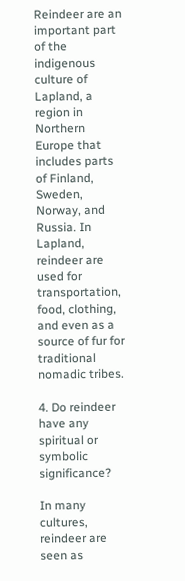Reindeer are an important part of the indigenous culture of Lapland, a region in Northern Europe that includes parts of Finland, Sweden, Norway, and Russia. In Lapland, reindeer are used for transportation, food, clothing, and even as a source of fur for traditional nomadic tribes.

4. Do reindeer have any spiritual or symbolic significance?

In many cultures, reindeer are seen as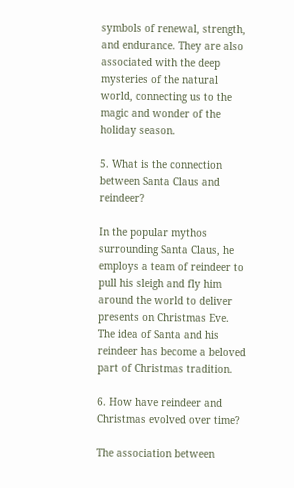symbols of renewal, strength, and endurance. They are also associated with the deep mysteries of the natural world, connecting us to the magic and wonder of the holiday season.

5. What is the connection between Santa Claus and reindeer?

In the popular mythos surrounding Santa Claus, he employs a team of reindeer to pull his sleigh and fly him around the world to deliver presents on Christmas Eve. The idea of Santa and his reindeer has become a beloved part of Christmas tradition.

6. How have reindeer and Christmas evolved over time?

The association between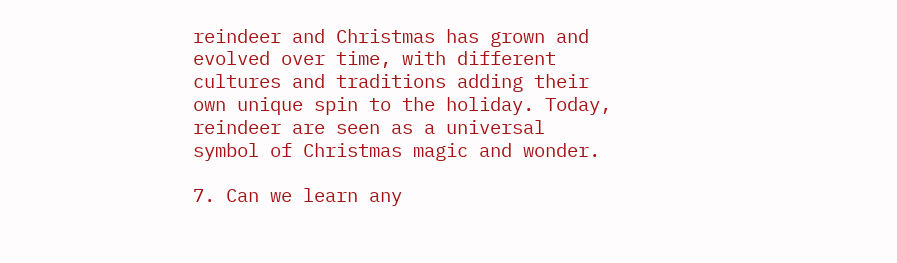reindeer and Christmas has grown and evolved over time, with different cultures and traditions adding their own unique spin to the holiday. Today, reindeer are seen as a universal symbol of Christmas magic and wonder.

7. Can we learn any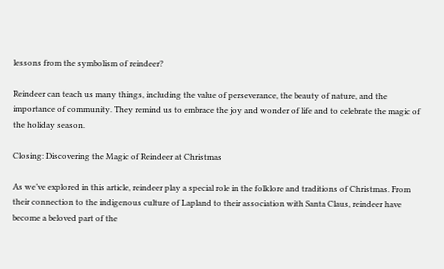lessons from the symbolism of reindeer?

Reindeer can teach us many things, including the value of perseverance, the beauty of nature, and the importance of community. They remind us to embrace the joy and wonder of life and to celebrate the magic of the holiday season.

Closing: Discovering the Magic of Reindeer at Christmas

As we’ve explored in this article, reindeer play a special role in the folklore and traditions of Christmas. From their connection to the indigenous culture of Lapland to their association with Santa Claus, reindeer have become a beloved part of the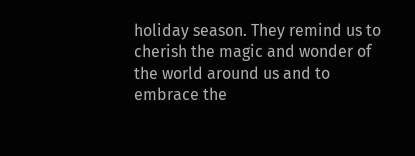holiday season. They remind us to cherish the magic and wonder of the world around us and to embrace the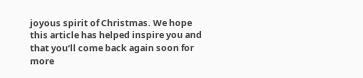joyous spirit of Christmas. We hope this article has helped inspire you and that you’ll come back again soon for more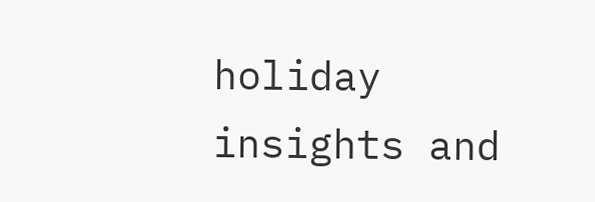holiday insights and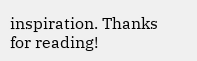inspiration. Thanks for reading!